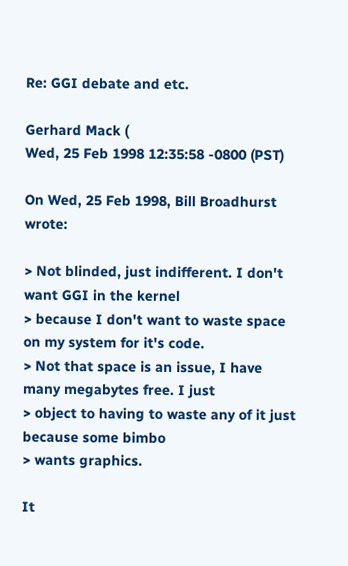Re: GGI debate and etc.

Gerhard Mack (
Wed, 25 Feb 1998 12:35:58 -0800 (PST)

On Wed, 25 Feb 1998, Bill Broadhurst wrote:

> Not blinded, just indifferent. I don't want GGI in the kernel
> because I don't want to waste space on my system for it's code.
> Not that space is an issue, I have many megabytes free. I just
> object to having to waste any of it just because some bimbo
> wants graphics.

It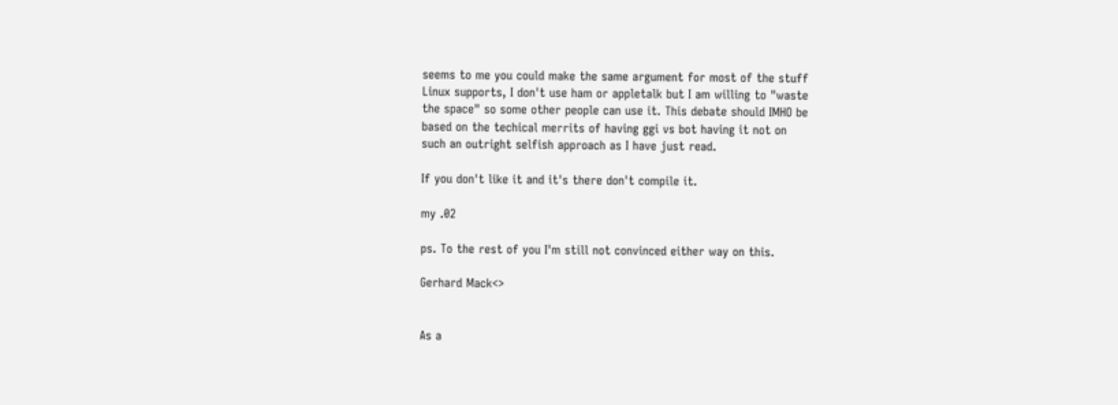seems to me you could make the same argument for most of the stuff
Linux supports, I don't use ham or appletalk but I am willing to "waste
the space" so some other people can use it. This debate should IMHO be
based on the techical merrits of having ggi vs bot having it not on
such an outright selfish approach as I have just read.

If you don't like it and it's there don't compile it.

my .02

ps. To the rest of you I'm still not convinced either way on this.

Gerhard Mack<>


As a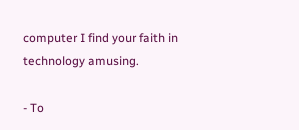computer I find your faith in technology amusing.

- To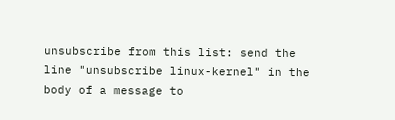unsubscribe from this list: send the line "unsubscribe linux-kernel" in the body of a message to